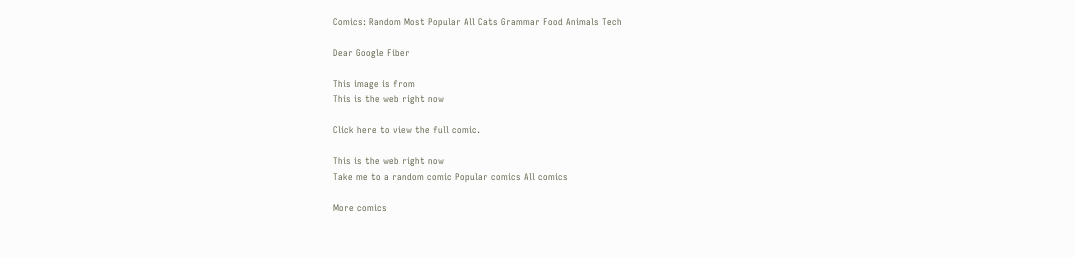Comics: Random Most Popular All Cats Grammar Food Animals Tech

Dear Google Fiber

This image is from
This is the web right now

Click here to view the full comic.

This is the web right now
Take me to a random comic Popular comics All comics

More comics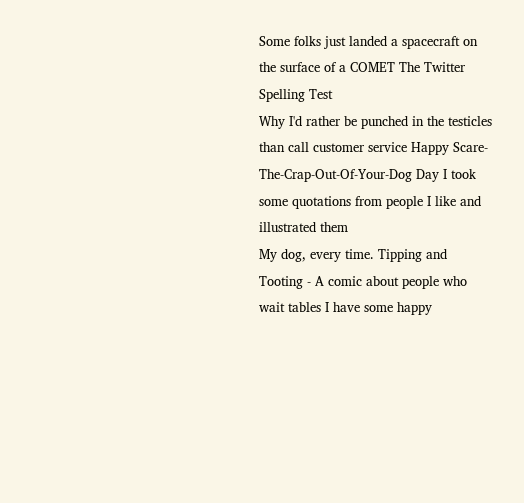Some folks just landed a spacecraft on the surface of a COMET The Twitter Spelling Test
Why I'd rather be punched in the testicles than call customer service Happy Scare-The-Crap-Out-Of-Your-Dog Day I took some quotations from people I like and illustrated them
My dog, every time. Tipping and Tooting - A comic about people who wait tables I have some happy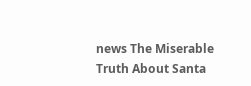news The Miserable Truth About Santa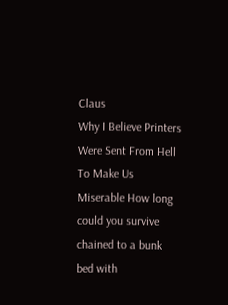Claus
Why I Believe Printers Were Sent From Hell To Make Us Miserable How long could you survive chained to a bunk bed with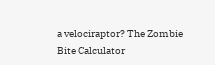a velociraptor? The Zombie Bite Calculator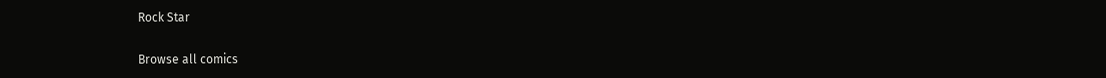Rock Star

Browse all comics